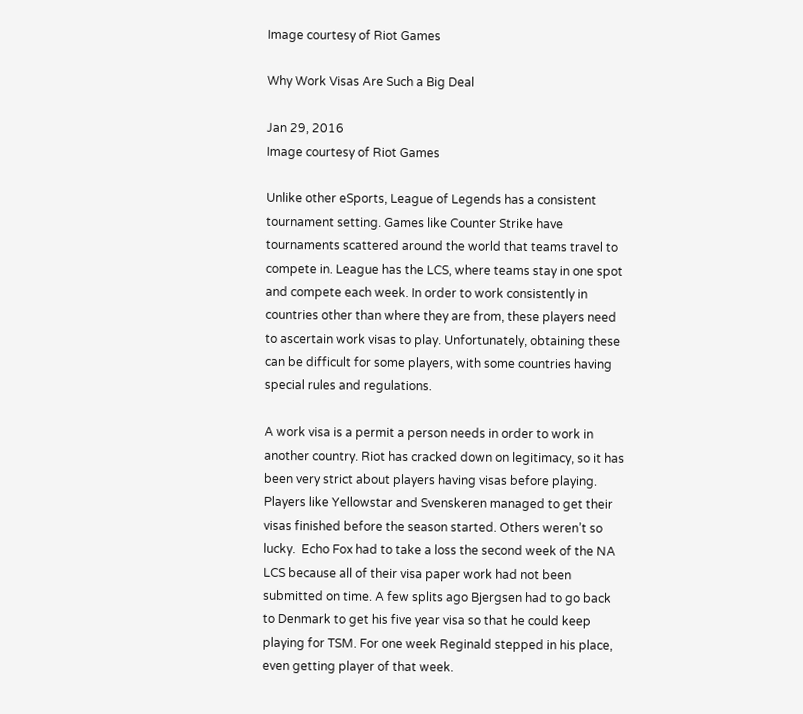Image courtesy of Riot Games

Why Work Visas Are Such a Big Deal

Jan 29, 2016
Image courtesy of Riot Games

Unlike other eSports, League of Legends has a consistent tournament setting. Games like Counter Strike have tournaments scattered around the world that teams travel to compete in. League has the LCS, where teams stay in one spot and compete each week. In order to work consistently in countries other than where they are from, these players need to ascertain work visas to play. Unfortunately, obtaining these can be difficult for some players, with some countries having special rules and regulations.

A work visa is a permit a person needs in order to work in another country. Riot has cracked down on legitimacy, so it has been very strict about players having visas before playing. Players like Yellowstar and Svenskeren managed to get their visas finished before the season started. Others weren’t so lucky.  Echo Fox had to take a loss the second week of the NA LCS because all of their visa paper work had not been submitted on time. A few splits ago Bjergsen had to go back to Denmark to get his five year visa so that he could keep playing for TSM. For one week Reginald stepped in his place, even getting player of that week.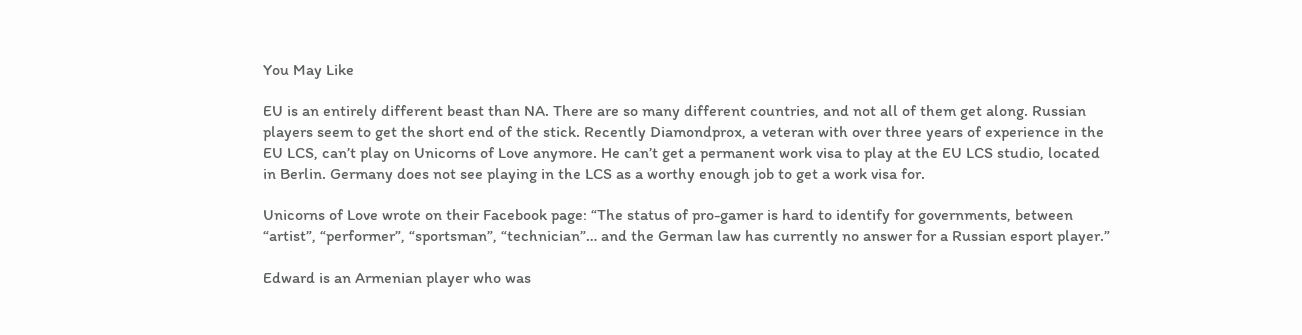You May Like

EU is an entirely different beast than NA. There are so many different countries, and not all of them get along. Russian players seem to get the short end of the stick. Recently Diamondprox, a veteran with over three years of experience in the EU LCS, can’t play on Unicorns of Love anymore. He can’t get a permanent work visa to play at the EU LCS studio, located in Berlin. Germany does not see playing in the LCS as a worthy enough job to get a work visa for.

Unicorns of Love wrote on their Facebook page: “The status of pro-gamer is hard to identify for governments, between “artist”, “performer”, “sportsman”, “technician”… and the German law has currently no answer for a Russian esport player.”

Edward is an Armenian player who was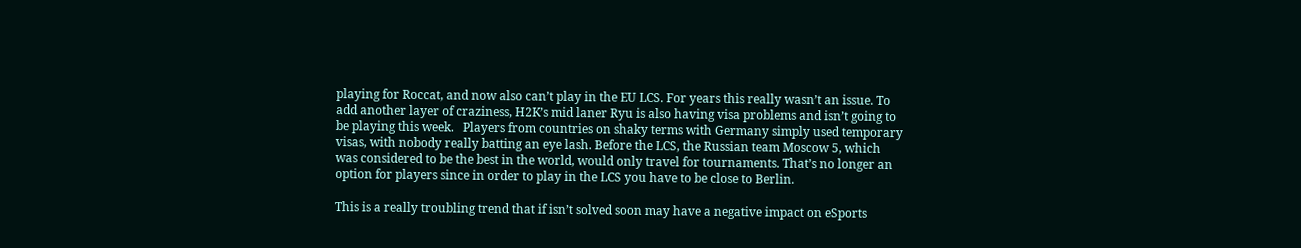playing for Roccat, and now also can’t play in the EU LCS. For years this really wasn’t an issue. To add another layer of craziness, H2K’s mid laner Ryu is also having visa problems and isn’t going to be playing this week.   Players from countries on shaky terms with Germany simply used temporary visas, with nobody really batting an eye lash. Before the LCS, the Russian team Moscow 5, which was considered to be the best in the world, would only travel for tournaments. That’s no longer an option for players since in order to play in the LCS you have to be close to Berlin.

This is a really troubling trend that if isn’t solved soon may have a negative impact on eSports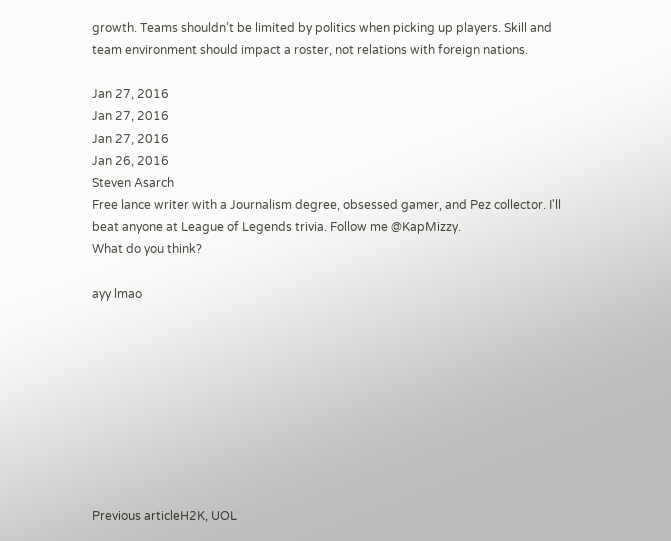growth. Teams shouldn’t be limited by politics when picking up players. Skill and team environment should impact a roster, not relations with foreign nations.

Jan 27, 2016
Jan 27, 2016
Jan 27, 2016
Jan 26, 2016
Steven Asarch
Free lance writer with a Journalism degree, obsessed gamer, and Pez collector. I'll beat anyone at League of Legends trivia. Follow me @KapMizzy.
What do you think?

ayy lmao









Previous articleH2K, UOL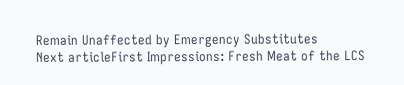Remain Unaffected by Emergency Substitutes
Next articleFirst Impressions: Fresh Meat of the LCS